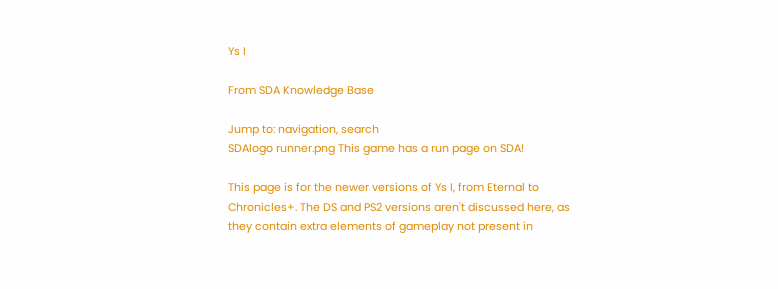Ys I

From SDA Knowledge Base

Jump to: navigation, search
SDAlogo runner.png This game has a run page on SDA!

This page is for the newer versions of Ys I, from Eternal to Chronicles+. The DS and PS2 versions aren't discussed here, as they contain extra elements of gameplay not present in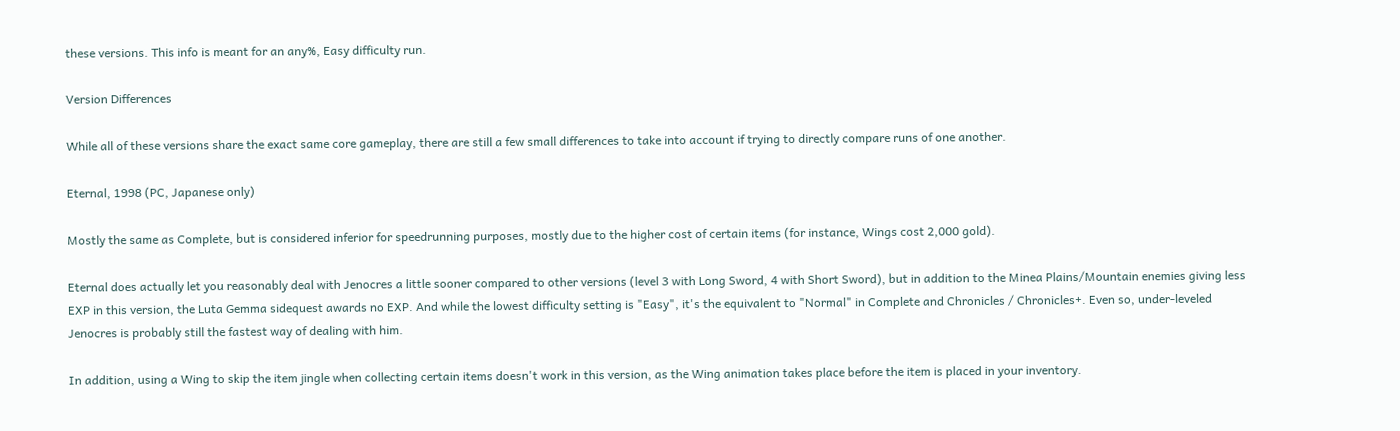these versions. This info is meant for an any%, Easy difficulty run.

Version Differences

While all of these versions share the exact same core gameplay, there are still a few small differences to take into account if trying to directly compare runs of one another.

Eternal, 1998 (PC, Japanese only)

Mostly the same as Complete, but is considered inferior for speedrunning purposes, mostly due to the higher cost of certain items (for instance, Wings cost 2,000 gold).

Eternal does actually let you reasonably deal with Jenocres a little sooner compared to other versions (level 3 with Long Sword, 4 with Short Sword), but in addition to the Minea Plains/Mountain enemies giving less EXP in this version, the Luta Gemma sidequest awards no EXP. And while the lowest difficulty setting is "Easy", it's the equivalent to "Normal" in Complete and Chronicles / Chronicles+. Even so, under-leveled Jenocres is probably still the fastest way of dealing with him.

In addition, using a Wing to skip the item jingle when collecting certain items doesn't work in this version, as the Wing animation takes place before the item is placed in your inventory.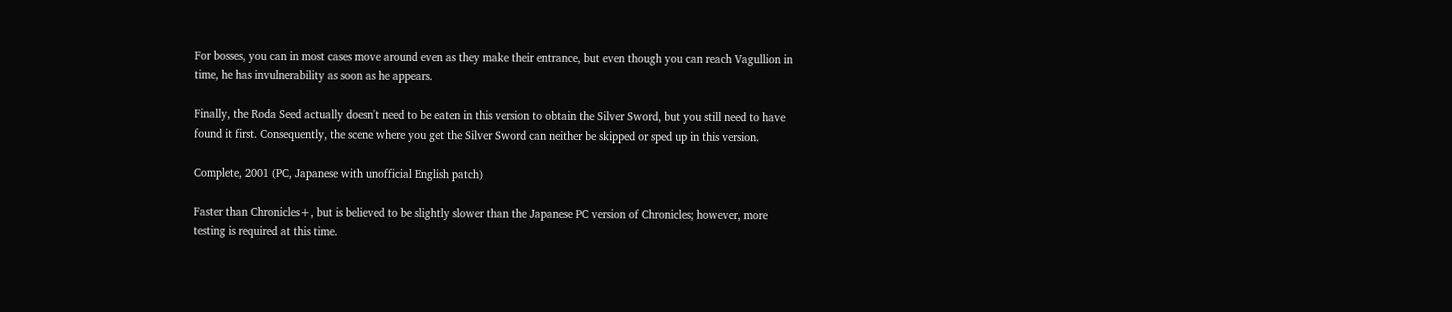For bosses, you can in most cases move around even as they make their entrance, but even though you can reach Vagullion in time, he has invulnerability as soon as he appears.

Finally, the Roda Seed actually doesn't need to be eaten in this version to obtain the Silver Sword, but you still need to have found it first. Consequently, the scene where you get the Silver Sword can neither be skipped or sped up in this version.

Complete, 2001 (PC, Japanese with unofficial English patch)

Faster than Chronicles+, but is believed to be slightly slower than the Japanese PC version of Chronicles; however, more testing is required at this time.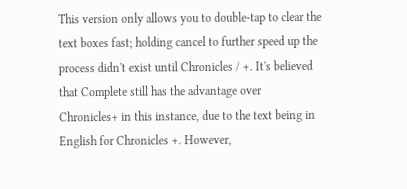This version only allows you to double-tap to clear the text boxes fast; holding cancel to further speed up the process didn't exist until Chronicles / +. It's believed that Complete still has the advantage over Chronicles+ in this instance, due to the text being in English for Chronicles +. However,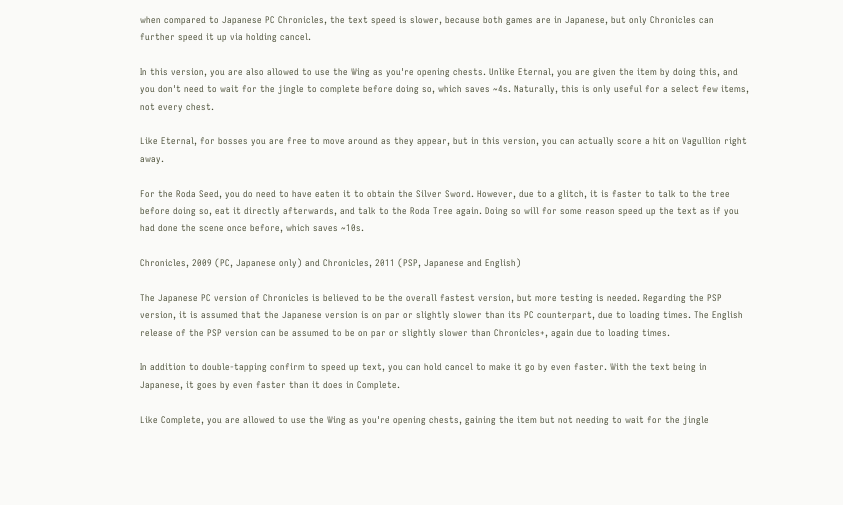when compared to Japanese PC Chronicles, the text speed is slower, because both games are in Japanese, but only Chronicles can further speed it up via holding cancel.

In this version, you are also allowed to use the Wing as you're opening chests. Unlike Eternal, you are given the item by doing this, and you don't need to wait for the jingle to complete before doing so, which saves ~4s. Naturally, this is only useful for a select few items, not every chest.

Like Eternal, for bosses you are free to move around as they appear, but in this version, you can actually score a hit on Vagullion right away.

For the Roda Seed, you do need to have eaten it to obtain the Silver Sword. However, due to a glitch, it is faster to talk to the tree before doing so, eat it directly afterwards, and talk to the Roda Tree again. Doing so will for some reason speed up the text as if you had done the scene once before, which saves ~10s.

Chronicles, 2009 (PC, Japanese only) and Chronicles, 2011 (PSP, Japanese and English)

The Japanese PC version of Chronicles is believed to be the overall fastest version, but more testing is needed. Regarding the PSP version, it is assumed that the Japanese version is on par or slightly slower than its PC counterpart, due to loading times. The English release of the PSP version can be assumed to be on par or slightly slower than Chronicles+, again due to loading times.

In addition to double-tapping confirm to speed up text, you can hold cancel to make it go by even faster. With the text being in Japanese, it goes by even faster than it does in Complete.

Like Complete, you are allowed to use the Wing as you're opening chests, gaining the item but not needing to wait for the jingle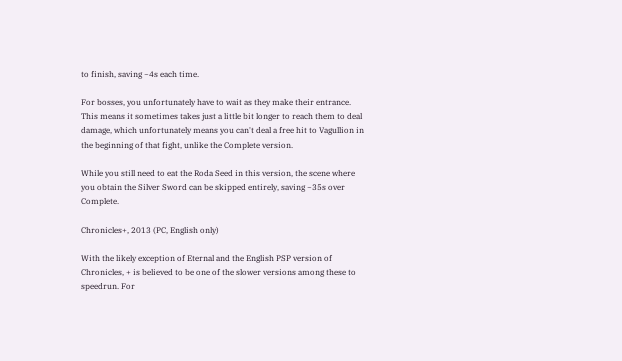to finish, saving ~4s each time.

For bosses, you unfortunately have to wait as they make their entrance. This means it sometimes takes just a little bit longer to reach them to deal damage, which unfortunately means you can't deal a free hit to Vagullion in the beginning of that fight, unlike the Complete version.

While you still need to eat the Roda Seed in this version, the scene where you obtain the Silver Sword can be skipped entirely, saving ~35s over Complete.

Chronicles+, 2013 (PC, English only)

With the likely exception of Eternal and the English PSP version of Chronicles, + is believed to be one of the slower versions among these to speedrun. For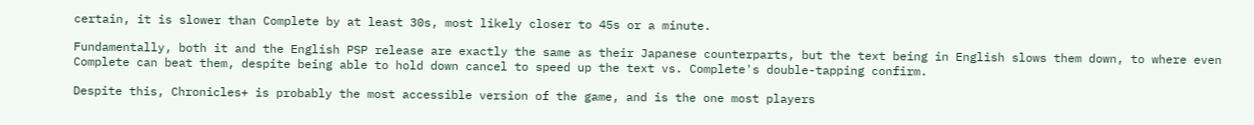certain, it is slower than Complete by at least 30s, most likely closer to 45s or a minute.

Fundamentally, both it and the English PSP release are exactly the same as their Japanese counterparts, but the text being in English slows them down, to where even Complete can beat them, despite being able to hold down cancel to speed up the text vs. Complete's double-tapping confirm.

Despite this, Chronicles+ is probably the most accessible version of the game, and is the one most players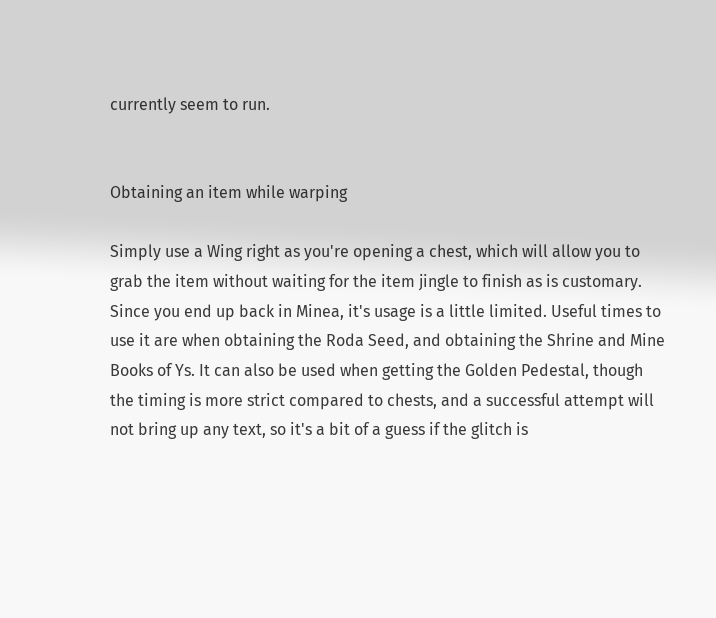currently seem to run.


Obtaining an item while warping

Simply use a Wing right as you're opening a chest, which will allow you to grab the item without waiting for the item jingle to finish as is customary. Since you end up back in Minea, it's usage is a little limited. Useful times to use it are when obtaining the Roda Seed, and obtaining the Shrine and Mine Books of Ys. It can also be used when getting the Golden Pedestal, though the timing is more strict compared to chests, and a successful attempt will not bring up any text, so it's a bit of a guess if the glitch is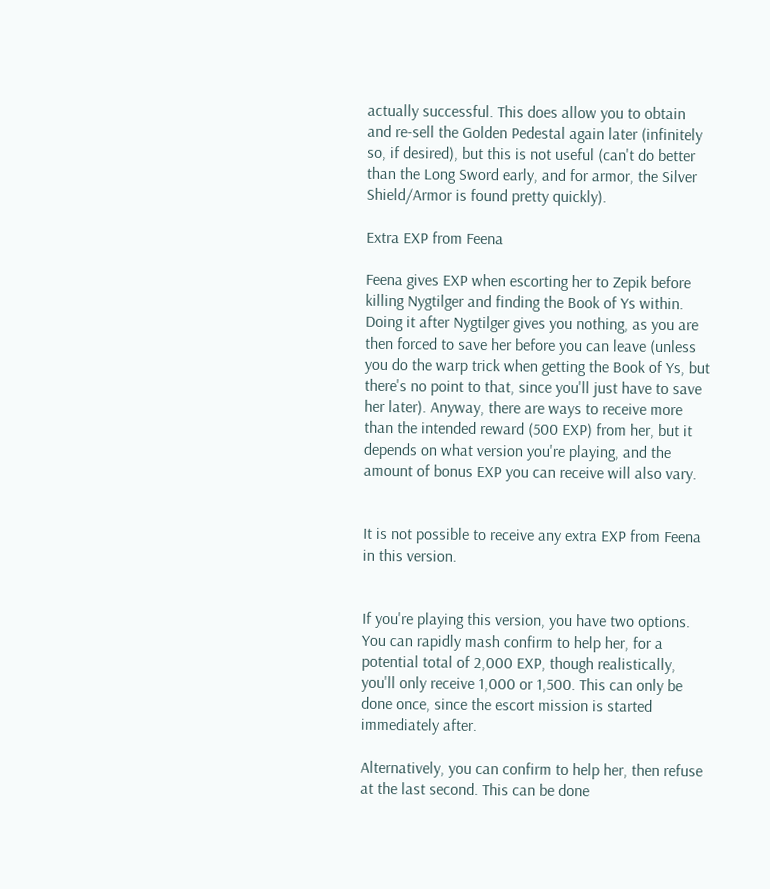actually successful. This does allow you to obtain and re-sell the Golden Pedestal again later (infinitely so, if desired), but this is not useful (can't do better than the Long Sword early, and for armor, the Silver Shield/Armor is found pretty quickly).

Extra EXP from Feena

Feena gives EXP when escorting her to Zepik before killing Nygtilger and finding the Book of Ys within. Doing it after Nygtilger gives you nothing, as you are then forced to save her before you can leave (unless you do the warp trick when getting the Book of Ys, but there's no point to that, since you'll just have to save her later). Anyway, there are ways to receive more than the intended reward (500 EXP) from her, but it depends on what version you're playing, and the amount of bonus EXP you can receive will also vary.


It is not possible to receive any extra EXP from Feena in this version.


If you're playing this version, you have two options. You can rapidly mash confirm to help her, for a potential total of 2,000 EXP, though realistically, you'll only receive 1,000 or 1,500. This can only be done once, since the escort mission is started immediately after.

Alternatively, you can confirm to help her, then refuse at the last second. This can be done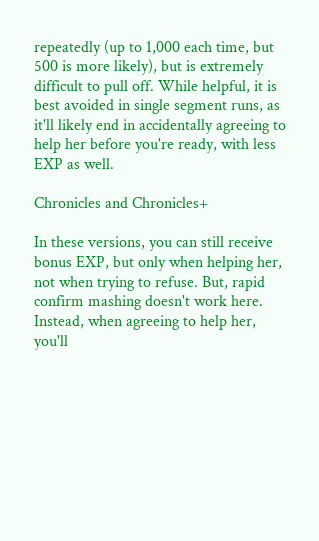repeatedly (up to 1,000 each time, but 500 is more likely), but is extremely difficult to pull off. While helpful, it is best avoided in single segment runs, as it'll likely end in accidentally agreeing to help her before you're ready, with less EXP as well.

Chronicles and Chronicles+

In these versions, you can still receive bonus EXP, but only when helping her, not when trying to refuse. But, rapid confirm mashing doesn't work here. Instead, when agreeing to help her, you'll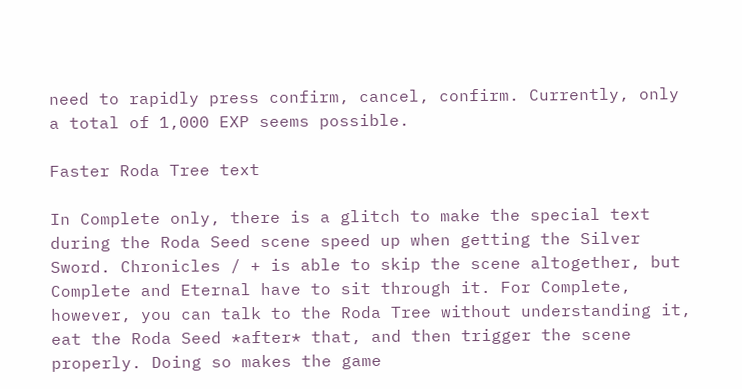need to rapidly press confirm, cancel, confirm. Currently, only a total of 1,000 EXP seems possible.

Faster Roda Tree text

In Complete only, there is a glitch to make the special text during the Roda Seed scene speed up when getting the Silver Sword. Chronicles / + is able to skip the scene altogether, but Complete and Eternal have to sit through it. For Complete, however, you can talk to the Roda Tree without understanding it, eat the Roda Seed *after* that, and then trigger the scene properly. Doing so makes the game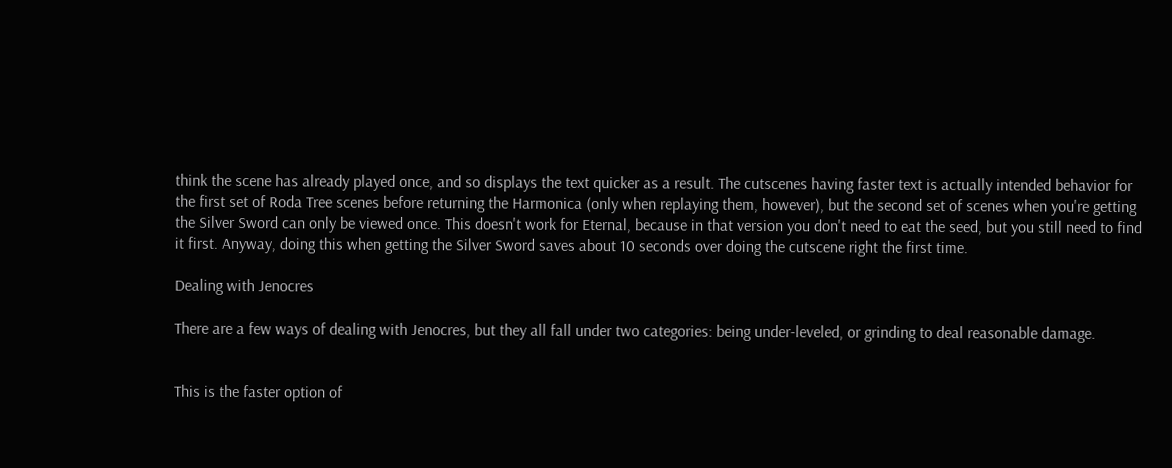think the scene has already played once, and so displays the text quicker as a result. The cutscenes having faster text is actually intended behavior for the first set of Roda Tree scenes before returning the Harmonica (only when replaying them, however), but the second set of scenes when you're getting the Silver Sword can only be viewed once. This doesn't work for Eternal, because in that version you don't need to eat the seed, but you still need to find it first. Anyway, doing this when getting the Silver Sword saves about 10 seconds over doing the cutscene right the first time.

Dealing with Jenocres

There are a few ways of dealing with Jenocres, but they all fall under two categories: being under-leveled, or grinding to deal reasonable damage.


This is the faster option of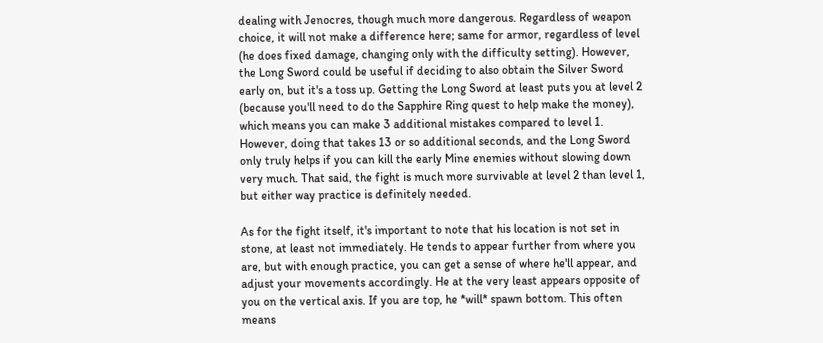dealing with Jenocres, though much more dangerous. Regardless of weapon choice, it will not make a difference here; same for armor, regardless of level (he does fixed damage, changing only with the difficulty setting). However, the Long Sword could be useful if deciding to also obtain the Silver Sword early on, but it's a toss up. Getting the Long Sword at least puts you at level 2 (because you'll need to do the Sapphire Ring quest to help make the money), which means you can make 3 additional mistakes compared to level 1. However, doing that takes 13 or so additional seconds, and the Long Sword only truly helps if you can kill the early Mine enemies without slowing down very much. That said, the fight is much more survivable at level 2 than level 1, but either way practice is definitely needed.

As for the fight itself, it's important to note that his location is not set in stone, at least not immediately. He tends to appear further from where you are, but with enough practice, you can get a sense of where he'll appear, and adjust your movements accordingly. He at the very least appears opposite of you on the vertical axis. If you are top, he *will* spawn bottom. This often means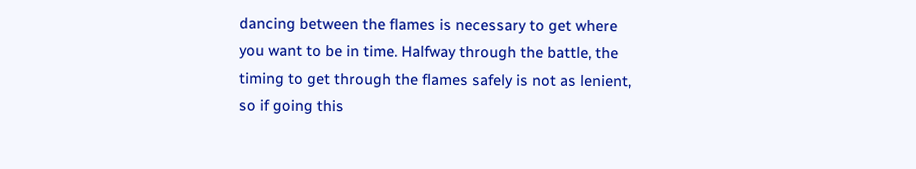dancing between the flames is necessary to get where you want to be in time. Halfway through the battle, the timing to get through the flames safely is not as lenient, so if going this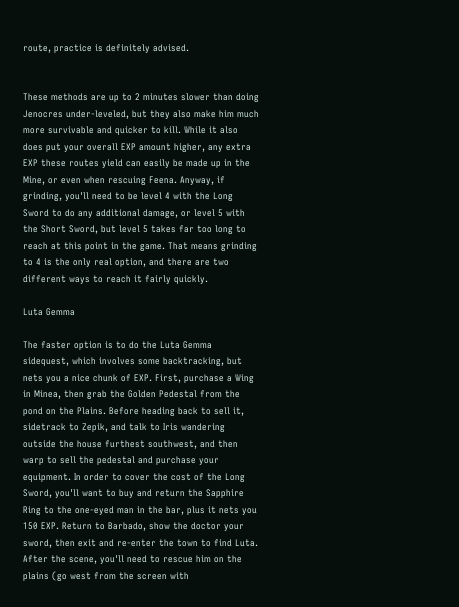route, practice is definitely advised.


These methods are up to 2 minutes slower than doing Jenocres under-leveled, but they also make him much more survivable and quicker to kill. While it also does put your overall EXP amount higher, any extra EXP these routes yield can easily be made up in the Mine, or even when rescuing Feena. Anyway, if grinding, you'll need to be level 4 with the Long Sword to do any additional damage, or level 5 with the Short Sword, but level 5 takes far too long to reach at this point in the game. That means grinding to 4 is the only real option, and there are two different ways to reach it fairly quickly.

Luta Gemma

The faster option is to do the Luta Gemma sidequest, which involves some backtracking, but nets you a nice chunk of EXP. First, purchase a Wing in Minea, then grab the Golden Pedestal from the pond on the Plains. Before heading back to sell it, sidetrack to Zepik, and talk to Iris wandering outside the house furthest southwest, and then warp to sell the pedestal and purchase your equipment. In order to cover the cost of the Long Sword, you'll want to buy and return the Sapphire Ring to the one-eyed man in the bar, plus it nets you 150 EXP. Return to Barbado, show the doctor your sword, then exit and re-enter the town to find Luta. After the scene, you'll need to rescue him on the plains (go west from the screen with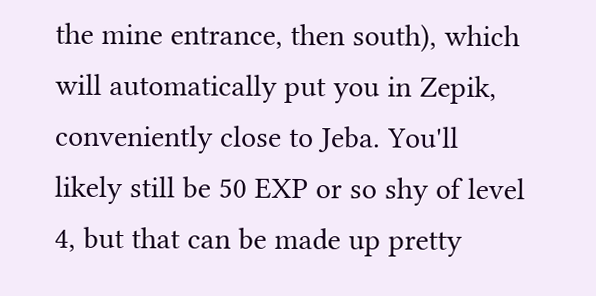the mine entrance, then south), which will automatically put you in Zepik, conveniently close to Jeba. You'll likely still be 50 EXP or so shy of level 4, but that can be made up pretty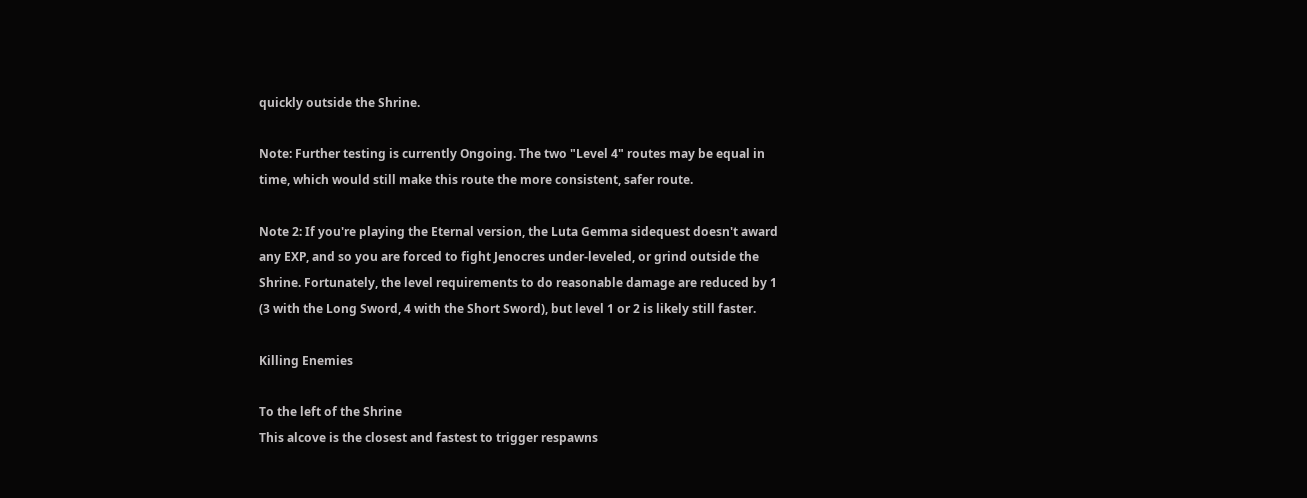quickly outside the Shrine.

Note: Further testing is currently Ongoing. The two "Level 4" routes may be equal in time, which would still make this route the more consistent, safer route.

Note 2: If you're playing the Eternal version, the Luta Gemma sidequest doesn't award any EXP, and so you are forced to fight Jenocres under-leveled, or grind outside the Shrine. Fortunately, the level requirements to do reasonable damage are reduced by 1 (3 with the Long Sword, 4 with the Short Sword), but level 1 or 2 is likely still faster.

Killing Enemies

To the left of the Shrine
This alcove is the closest and fastest to trigger respawns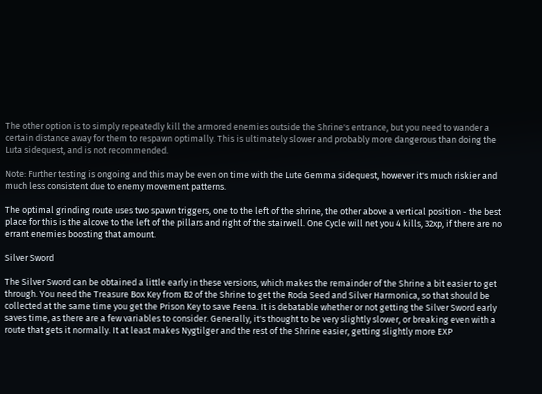The other option is to simply repeatedly kill the armored enemies outside the Shrine's entrance, but you need to wander a certain distance away for them to respawn optimally. This is ultimately slower and probably more dangerous than doing the Luta sidequest, and is not recommended.

Note: Further testing is ongoing and this may be even on time with the Lute Gemma sidequest, however it's much riskier and much less consistent due to enemy movement patterns.

The optimal grinding route uses two spawn triggers, one to the left of the shrine, the other above a vertical position - the best place for this is the alcove to the left of the pillars and right of the stairwell. One Cycle will net you 4 kills, 32xp, if there are no errant enemies boosting that amount.

Silver Sword

The Silver Sword can be obtained a little early in these versions, which makes the remainder of the Shrine a bit easier to get through. You need the Treasure Box Key from B2 of the Shrine to get the Roda Seed and Silver Harmonica, so that should be collected at the same time you get the Prison Key to save Feena. It is debatable whether or not getting the Silver Sword early saves time, as there are a few variables to consider. Generally, it's thought to be very slightly slower, or breaking even with a route that gets it normally. It at least makes Nygtilger and the rest of the Shrine easier, getting slightly more EXP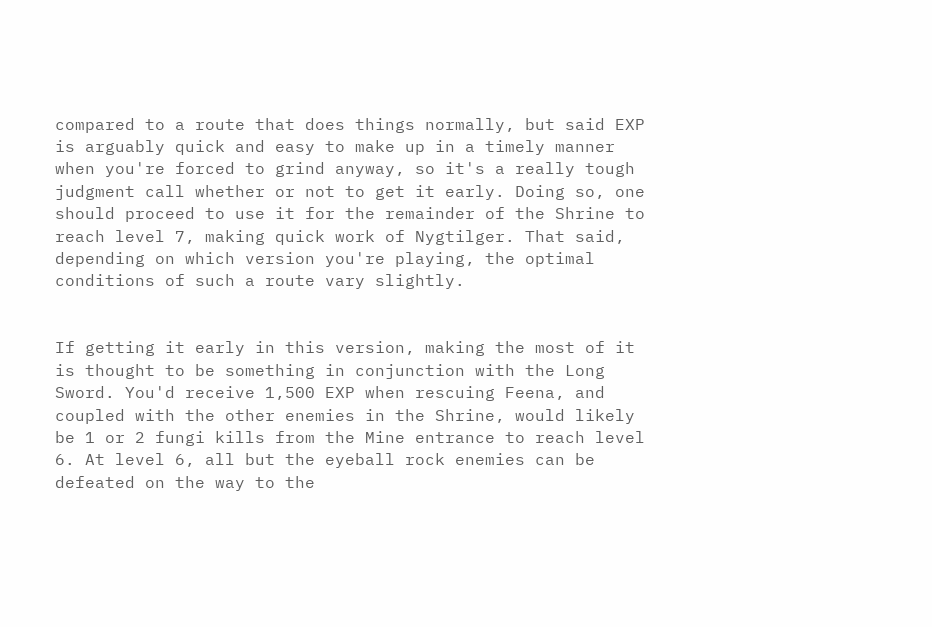compared to a route that does things normally, but said EXP is arguably quick and easy to make up in a timely manner when you're forced to grind anyway, so it's a really tough judgment call whether or not to get it early. Doing so, one should proceed to use it for the remainder of the Shrine to reach level 7, making quick work of Nygtilger. That said, depending on which version you're playing, the optimal conditions of such a route vary slightly.


If getting it early in this version, making the most of it is thought to be something in conjunction with the Long Sword. You'd receive 1,500 EXP when rescuing Feena, and coupled with the other enemies in the Shrine, would likely be 1 or 2 fungi kills from the Mine entrance to reach level 6. At level 6, all but the eyeball rock enemies can be defeated on the way to the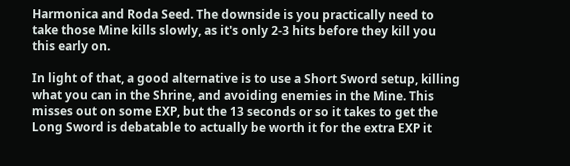Harmonica and Roda Seed. The downside is you practically need to take those Mine kills slowly, as it's only 2-3 hits before they kill you this early on.

In light of that, a good alternative is to use a Short Sword setup, killing what you can in the Shrine, and avoiding enemies in the Mine. This misses out on some EXP, but the 13 seconds or so it takes to get the Long Sword is debatable to actually be worth it for the extra EXP it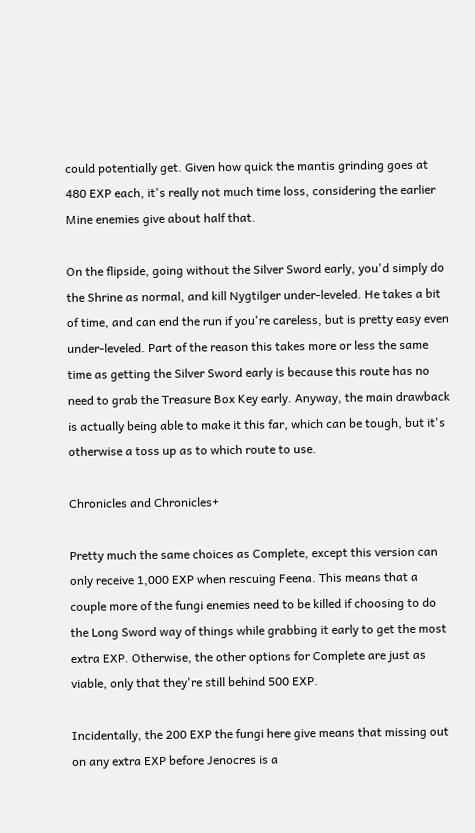could potentially get. Given how quick the mantis grinding goes at 480 EXP each, it's really not much time loss, considering the earlier Mine enemies give about half that.

On the flipside, going without the Silver Sword early, you'd simply do the Shrine as normal, and kill Nygtilger under-leveled. He takes a bit of time, and can end the run if you're careless, but is pretty easy even under-leveled. Part of the reason this takes more or less the same time as getting the Silver Sword early is because this route has no need to grab the Treasure Box Key early. Anyway, the main drawback is actually being able to make it this far, which can be tough, but it's otherwise a toss up as to which route to use.

Chronicles and Chronicles+

Pretty much the same choices as Complete, except this version can only receive 1,000 EXP when rescuing Feena. This means that a couple more of the fungi enemies need to be killed if choosing to do the Long Sword way of things while grabbing it early to get the most extra EXP. Otherwise, the other options for Complete are just as viable, only that they're still behind 500 EXP.

Incidentally, the 200 EXP the fungi here give means that missing out on any extra EXP before Jenocres is a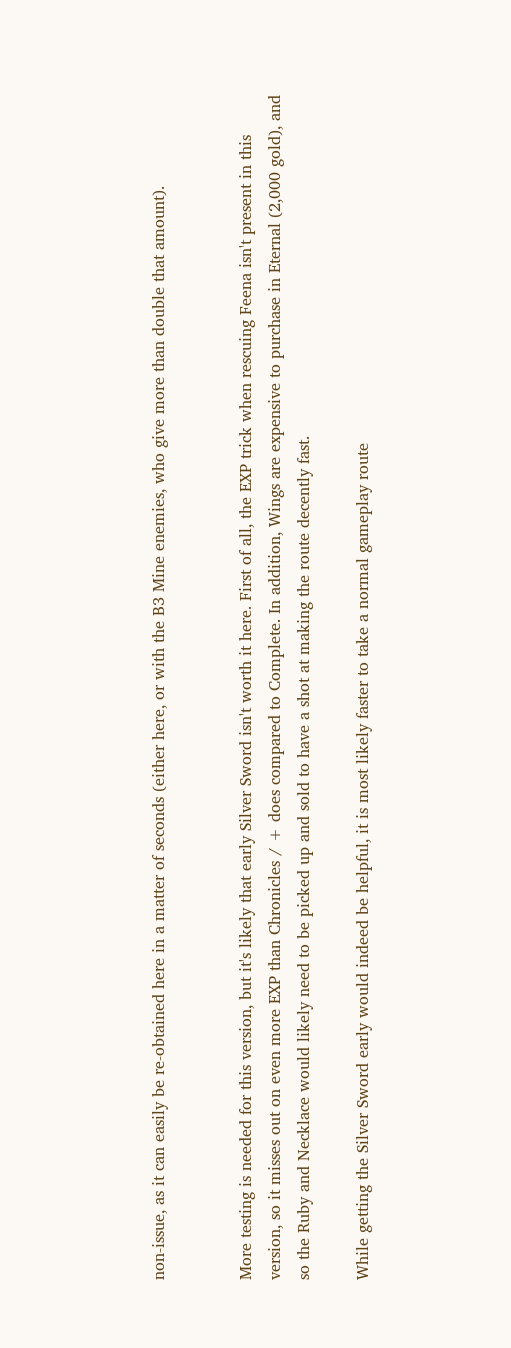non-issue, as it can easily be re-obtained here in a matter of seconds (either here, or with the B3 Mine enemies, who give more than double that amount).


More testing is needed for this version, but it's likely that early Silver Sword isn't worth it here. First of all, the EXP trick when rescuing Feena isn't present in this version, so it misses out on even more EXP than Chronicles / + does compared to Complete. In addition, Wings are expensive to purchase in Eternal (2,000 gold), and so the Ruby and Necklace would likely need to be picked up and sold to have a shot at making the route decently fast.

While getting the Silver Sword early would indeed be helpful, it is most likely faster to take a normal gameplay route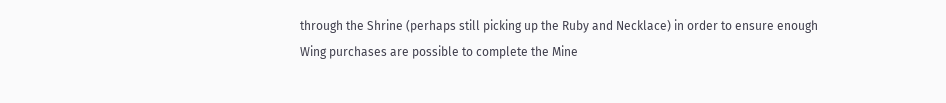through the Shrine (perhaps still picking up the Ruby and Necklace) in order to ensure enough Wing purchases are possible to complete the Mine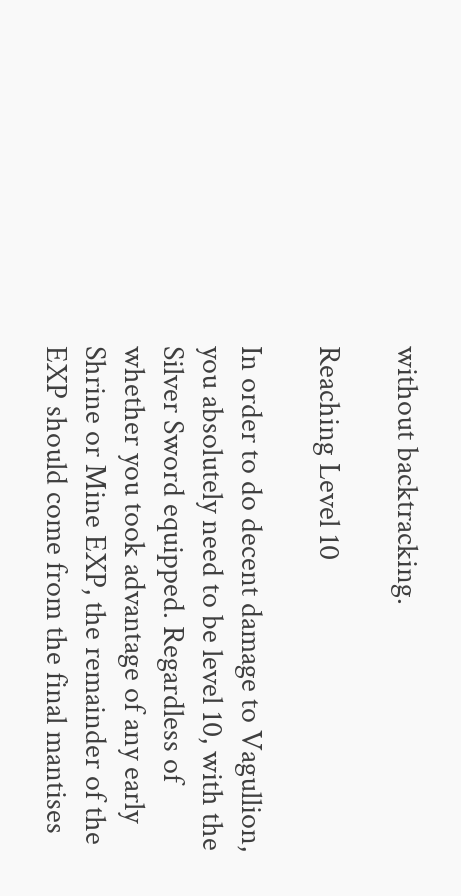without backtracking.

Reaching Level 10

In order to do decent damage to Vagullion, you absolutely need to be level 10, with the Silver Sword equipped. Regardless of whether you took advantage of any early Shrine or Mine EXP, the remainder of the EXP should come from the final mantises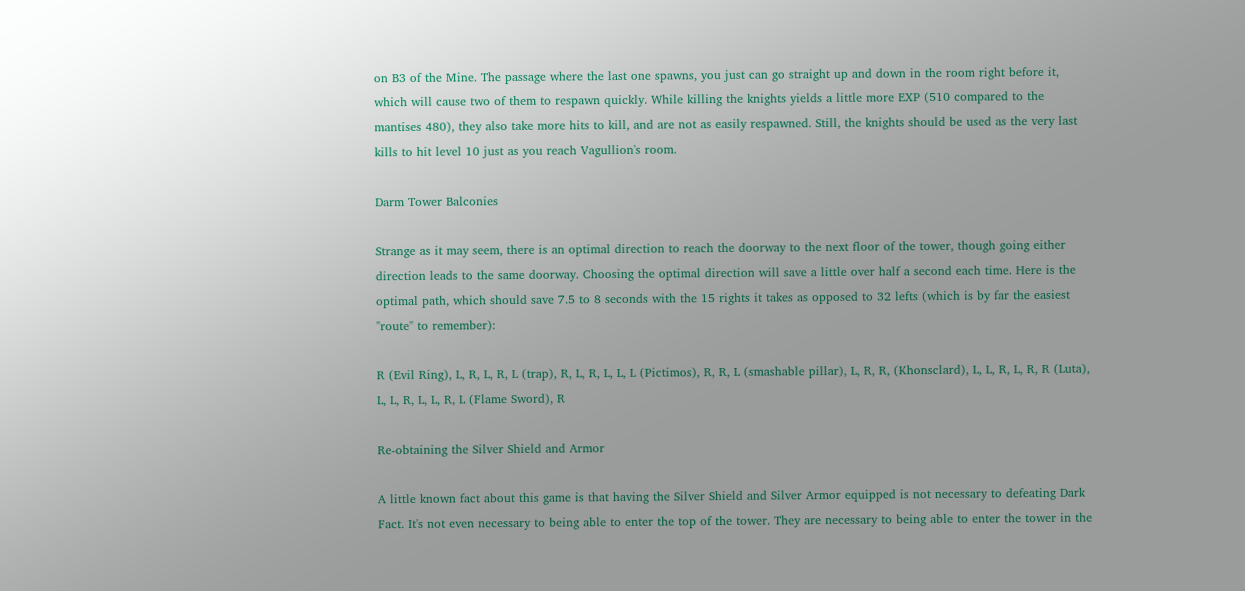on B3 of the Mine. The passage where the last one spawns, you just can go straight up and down in the room right before it, which will cause two of them to respawn quickly. While killing the knights yields a little more EXP (510 compared to the mantises 480), they also take more hits to kill, and are not as easily respawned. Still, the knights should be used as the very last kills to hit level 10 just as you reach Vagullion's room.

Darm Tower Balconies

Strange as it may seem, there is an optimal direction to reach the doorway to the next floor of the tower, though going either direction leads to the same doorway. Choosing the optimal direction will save a little over half a second each time. Here is the optimal path, which should save 7.5 to 8 seconds with the 15 rights it takes as opposed to 32 lefts (which is by far the easiest "route" to remember):

R (Evil Ring), L, R, L, R, L (trap), R, L, R, L, L, L (Pictimos), R, R, L (smashable pillar), L, R, R, (Khonsclard), L, L, R, L, R, R (Luta), L, L, R, L, L, R, L (Flame Sword), R

Re-obtaining the Silver Shield and Armor

A little known fact about this game is that having the Silver Shield and Silver Armor equipped is not necessary to defeating Dark Fact. It's not even necessary to being able to enter the top of the tower. They are necessary to being able to enter the tower in the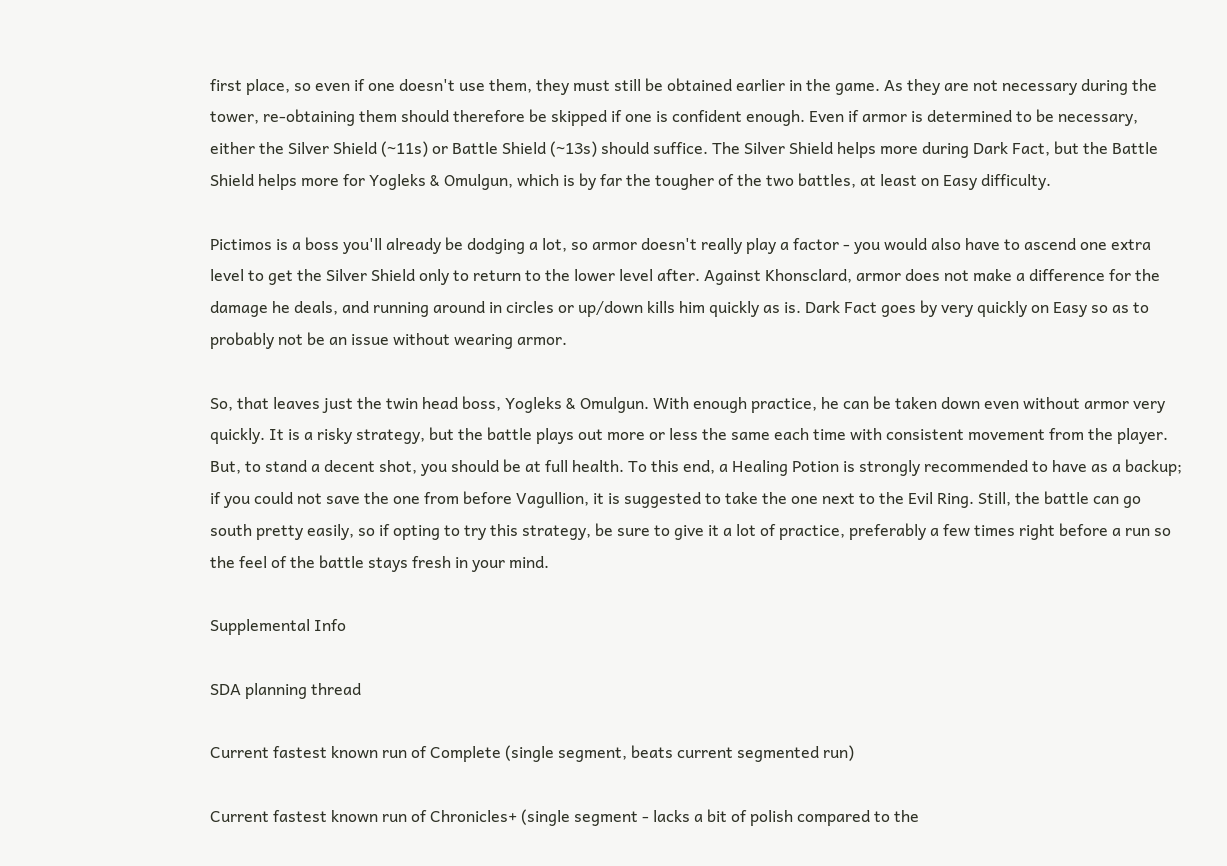first place, so even if one doesn't use them, they must still be obtained earlier in the game. As they are not necessary during the tower, re-obtaining them should therefore be skipped if one is confident enough. Even if armor is determined to be necessary, either the Silver Shield (~11s) or Battle Shield (~13s) should suffice. The Silver Shield helps more during Dark Fact, but the Battle Shield helps more for Yogleks & Omulgun, which is by far the tougher of the two battles, at least on Easy difficulty.

Pictimos is a boss you'll already be dodging a lot, so armor doesn't really play a factor - you would also have to ascend one extra level to get the Silver Shield only to return to the lower level after. Against Khonsclard, armor does not make a difference for the damage he deals, and running around in circles or up/down kills him quickly as is. Dark Fact goes by very quickly on Easy so as to probably not be an issue without wearing armor.

So, that leaves just the twin head boss, Yogleks & Omulgun. With enough practice, he can be taken down even without armor very quickly. It is a risky strategy, but the battle plays out more or less the same each time with consistent movement from the player. But, to stand a decent shot, you should be at full health. To this end, a Healing Potion is strongly recommended to have as a backup; if you could not save the one from before Vagullion, it is suggested to take the one next to the Evil Ring. Still, the battle can go south pretty easily, so if opting to try this strategy, be sure to give it a lot of practice, preferably a few times right before a run so the feel of the battle stays fresh in your mind.

Supplemental Info

SDA planning thread

Current fastest known run of Complete (single segment, beats current segmented run)

Current fastest known run of Chronicles+ (single segment - lacks a bit of polish compared to the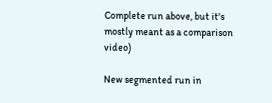Complete run above, but it's mostly meant as a comparison video)

New segmented run in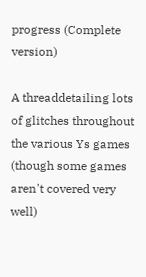progress (Complete version)

A threaddetailing lots of glitches throughout the various Ys games (though some games aren't covered very well)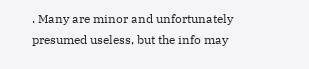. Many are minor and unfortunately presumed useless, but the info may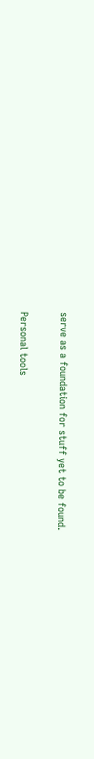serve as a foundation for stuff yet to be found.

Personal tools